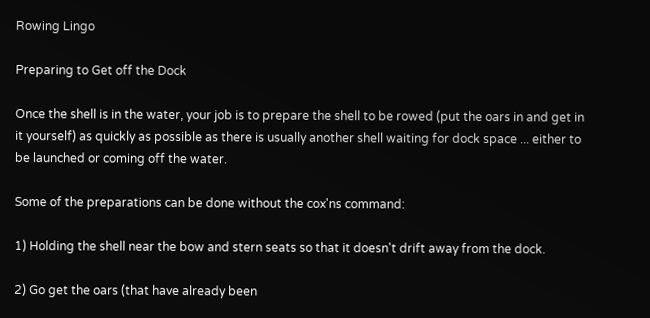Rowing Lingo

Preparing to Get off the Dock

Once the shell is in the water, your job is to prepare the shell to be rowed (put the oars in and get in it yourself) as quickly as possible as there is usually another shell waiting for dock space ... either to be launched or coming off the water.

Some of the preparations can be done without the cox'ns command:

1) Holding the shell near the bow and stern seats so that it doesn't drift away from the dock.

2) Go get the oars (that have already been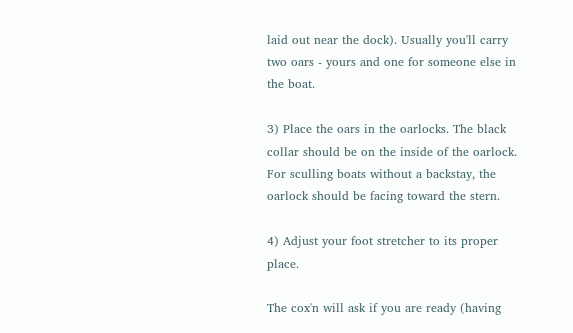laid out near the dock). Usually you'll carry two oars - yours and one for someone else in the boat.

3) Place the oars in the oarlocks. The black collar should be on the inside of the oarlock. For sculling boats without a backstay, the oarlock should be facing toward the stern.

4) Adjust your foot stretcher to its proper place.

The cox'n will ask if you are ready (having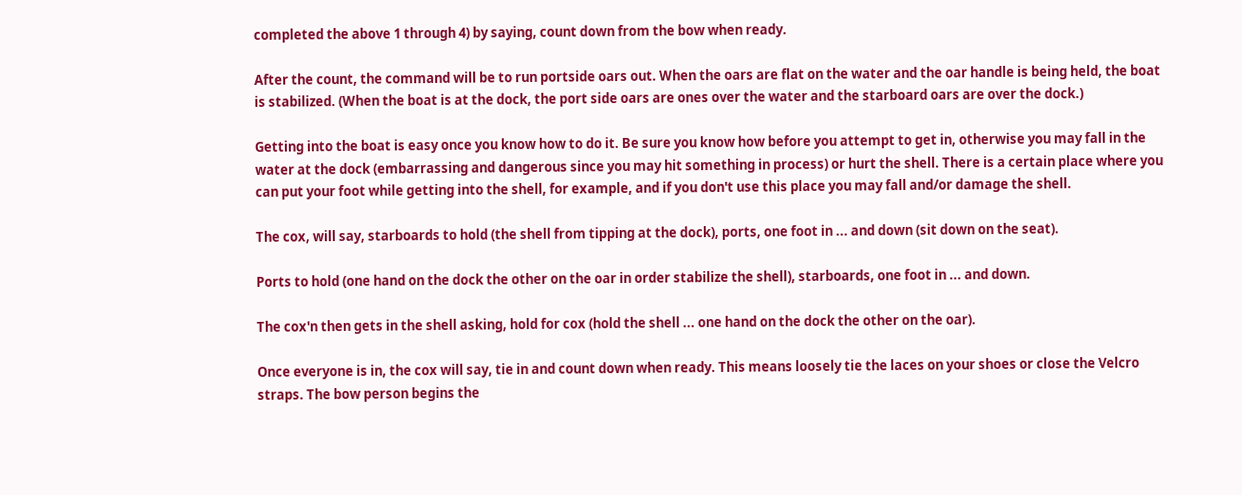completed the above 1 through 4) by saying, count down from the bow when ready.

After the count, the command will be to run portside oars out. When the oars are flat on the water and the oar handle is being held, the boat is stabilized. (When the boat is at the dock, the port side oars are ones over the water and the starboard oars are over the dock.)

Getting into the boat is easy once you know how to do it. Be sure you know how before you attempt to get in, otherwise you may fall in the water at the dock (embarrassing and dangerous since you may hit something in process) or hurt the shell. There is a certain place where you can put your foot while getting into the shell, for example, and if you don't use this place you may fall and/or damage the shell.

The cox, will say, starboards to hold (the shell from tipping at the dock), ports, one foot in ... and down (sit down on the seat).

Ports to hold (one hand on the dock the other on the oar in order stabilize the shell), starboards, one foot in ... and down.

The cox'n then gets in the shell asking, hold for cox (hold the shell ... one hand on the dock the other on the oar).

Once everyone is in, the cox will say, tie in and count down when ready. This means loosely tie the laces on your shoes or close the Velcro straps. The bow person begins the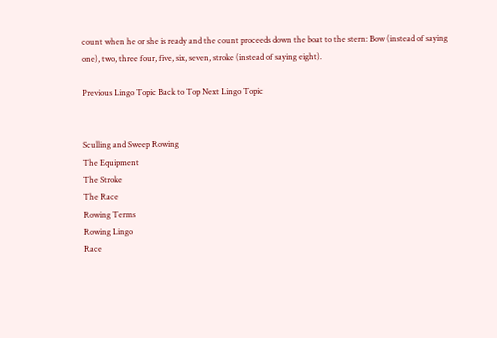count when he or she is ready and the count proceeds down the boat to the stern: Bow (instead of saying one), two, three four, five, six, seven, stroke (instead of saying eight).

Previous Lingo Topic Back to Top Next Lingo Topic


Sculling and Sweep Rowing
The Equipment
The Stroke
The Race
Rowing Terms
Rowing Lingo
Race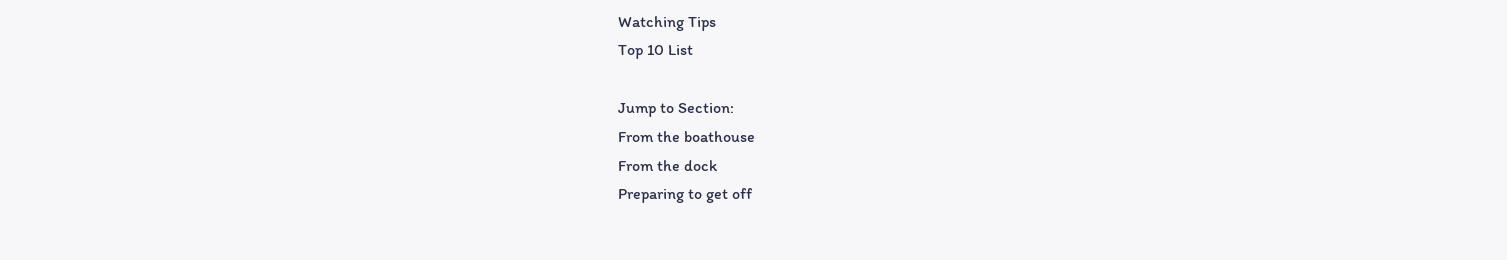Watching Tips
Top 10 List

Jump to Section:
From the boathouse
From the dock
Preparing to get off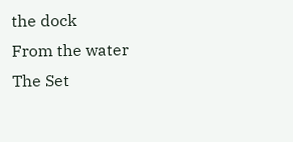the dock
From the water
The Set